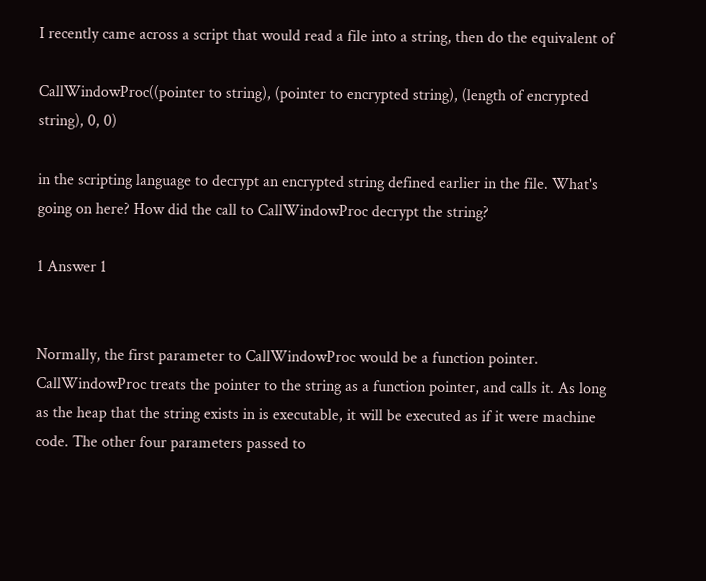I recently came across a script that would read a file into a string, then do the equivalent of

CallWindowProc((pointer to string), (pointer to encrypted string), (length of encrypted string), 0, 0)

in the scripting language to decrypt an encrypted string defined earlier in the file. What's going on here? How did the call to CallWindowProc decrypt the string?

1 Answer 1


Normally, the first parameter to CallWindowProc would be a function pointer. CallWindowProc treats the pointer to the string as a function pointer, and calls it. As long as the heap that the string exists in is executable, it will be executed as if it were machine code. The other four parameters passed to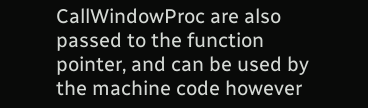CallWindowProc are also passed to the function pointer, and can be used by the machine code however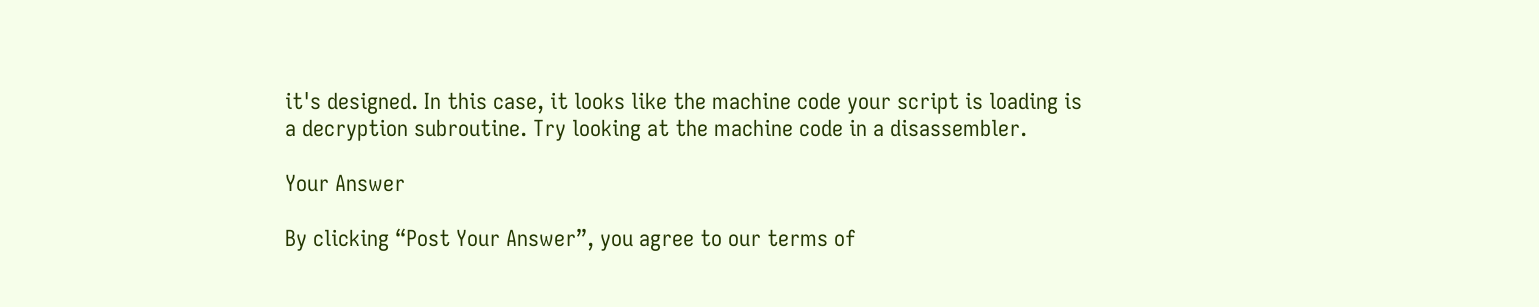it's designed. In this case, it looks like the machine code your script is loading is a decryption subroutine. Try looking at the machine code in a disassembler.

Your Answer

By clicking “Post Your Answer”, you agree to our terms of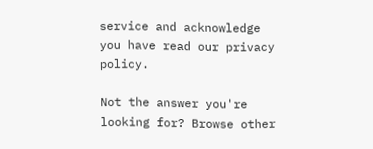service and acknowledge you have read our privacy policy.

Not the answer you're looking for? Browse other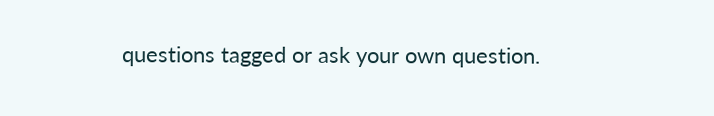questions tagged or ask your own question.